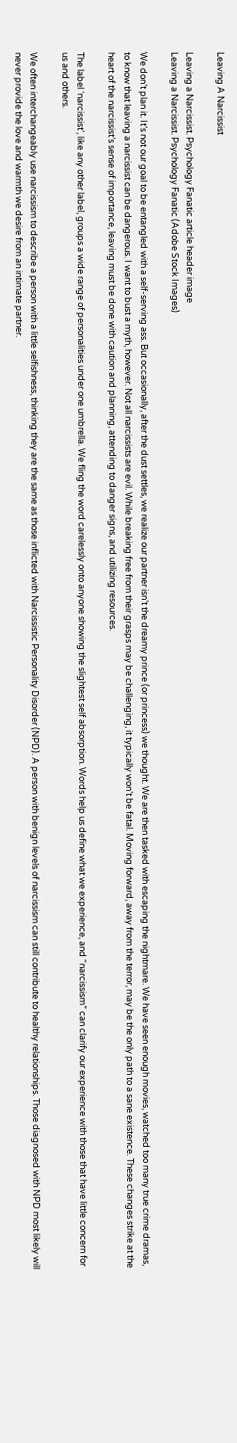Leaving A Narcissist

Leaving a Narcissist. Psychology Fanatic article header image
Leaving a Narcissist. Psychology Fanatic (Adobe Stock Images)

We don’t plan it. It’s not our goal to be entangled with a self-serving ass. But occasionally, after the dust settles, we realize our partner isn’t the dreamy prince (or princess) we thought. We are then tasked with escaping the nightmare. We have seen enough movies, watched too many true crime dramas, to know that leaving a narcissist can be dangerous. I want to bust a myth, however. Not all narcissists are evil. While breaking free from their grasps may be challenging, it typically won’t be fatal. Moving forward, away from the terror, may be the only path to a sane existence. These changes strike at the heart of the narcissist’s sense of importance, leaving must be done with caution and planning, attending to danger signs, and utilizing resources.

The label ‘narcissist’, like any other label, groups a wide range of personalities under one umbrella. We fling the word carelessly onto anyone showing the slightest self absorption. Words help us define what we experience, and “narcissism” can clarify our experience with those that have little concern for us and others.

We often interchangeably use narcissism to describe a person with a little selfishness, thinking they are the same as those inflicted with Narcissistic Personality Disorder (NPD). A person with benign levels of narcissism can still contribute to healthy relationships. Those diagnosed with NPD most likely will never provide the love and warmth we desire from an intimate partner.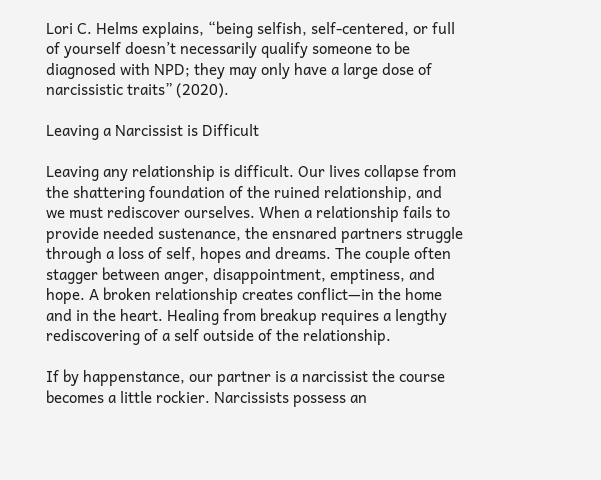Lori C. Helms explains, “being selfish, self-centered, or full of yourself doesn’t necessarily qualify someone to be diagnosed with NPD; they may only have a large dose of narcissistic traits” (2020).

Leaving a Narcissist is Difficult

Leaving any relationship is difficult. Our lives collapse from the shattering foundation of the ruined relationship, and we must rediscover ourselves. When a relationship fails to provide needed sustenance, the ensnared partners struggle through a loss of self, hopes and dreams. The couple often stagger between anger, disappointment, emptiness, and hope. A broken relationship creates conflict—in the home and in the heart. Healing from breakup requires a lengthy rediscovering of a self outside of the relationship.

If by happenstance, our partner is a narcissist the course becomes a little rockier. Narcissists possess an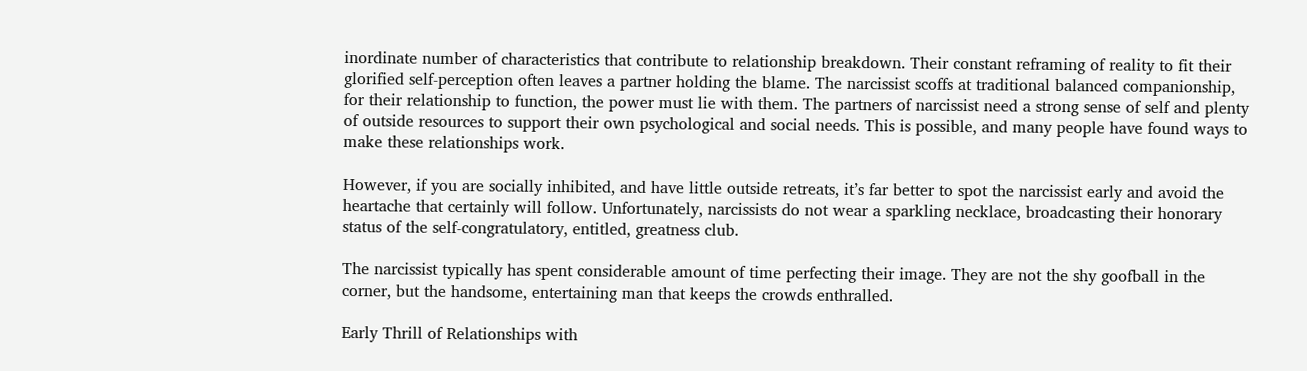inordinate number of characteristics that contribute to relationship breakdown. Their constant reframing of reality to fit their glorified self-perception often leaves a partner holding the blame. The narcissist scoffs at traditional balanced companionship, for their relationship to function, the power must lie with them. The partners of narcissist need a strong sense of self and plenty of outside resources to support their own psychological and social needs. This is possible, and many people have found ways to make these relationships work.

However, if you are socially inhibited, and have little outside retreats, it’s far better to spot the narcissist early and avoid the heartache that certainly will follow. Unfortunately, narcissists do not wear a sparkling necklace, broadcasting their honorary status of the self-congratulatory, entitled, greatness club.

The narcissist typically has spent considerable amount of time perfecting their image. They are not the shy goofball in the corner, but the handsome, entertaining man that keeps the crowds enthralled.

Early Thrill of Relationships with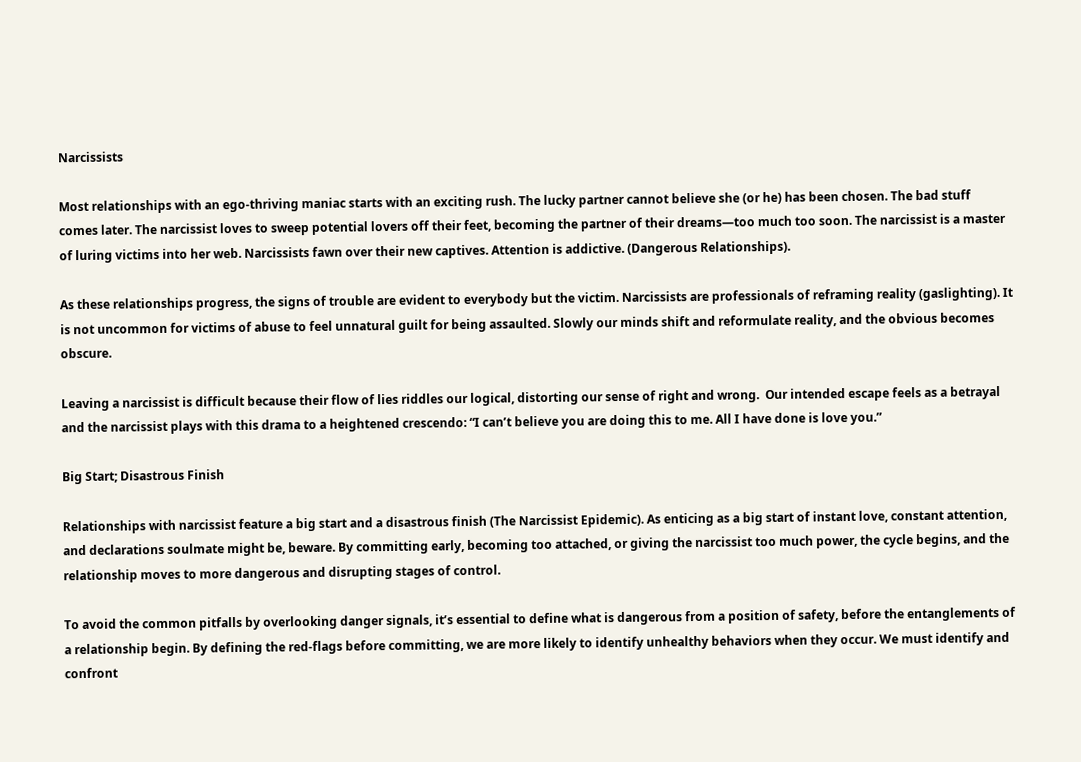Narcissists

Most relationships with an ego-thriving maniac starts with an exciting rush. The lucky partner cannot believe she (or he) has been chosen. The bad stuff comes later. The narcissist loves to sweep potential lovers off their feet, becoming the partner of their dreams—too much too soon. The narcissist is a master of luring victims into her web. Narcissists fawn over their new captives. Attention is addictive. (Dangerous Relationships).

As these relationships progress, the signs of trouble are evident to everybody but the victim. Narcissists are professionals of reframing reality (gaslighting). It is not uncommon for victims of abuse to feel unnatural guilt for being assaulted. Slowly our minds shift and reformulate reality, and the obvious becomes obscure.

Leaving a narcissist is difficult because their flow of lies riddles our logical, distorting our sense of right and wrong.  Our intended escape feels as a betrayal and the narcissist plays with this drama to a heightened crescendo: “I can’t believe you are doing this to me. All I have done is love you.”

Big Start; Disastrous Finish

Relationships with narcissist feature a big start and a disastrous finish (The Narcissist Epidemic). As enticing as a big start of instant love, constant attention, and declarations soulmate might be, beware. By committing early, becoming too attached, or giving the narcissist too much power, the cycle begins, and the relationship moves to more dangerous and disrupting stages of control.

To avoid the common pitfalls by overlooking danger signals, it’s essential to define what is dangerous from a position of safety, before the entanglements of a relationship begin. By defining the red-flags before committing, we are more likely to identify unhealthy behaviors when they occur. We must identify and confront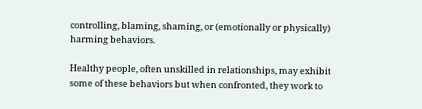controlling, blaming, shaming, or (emotionally or physically) harming behaviors.

Healthy people, often unskilled in relationships, may exhibit some of these behaviors but when confronted, they work to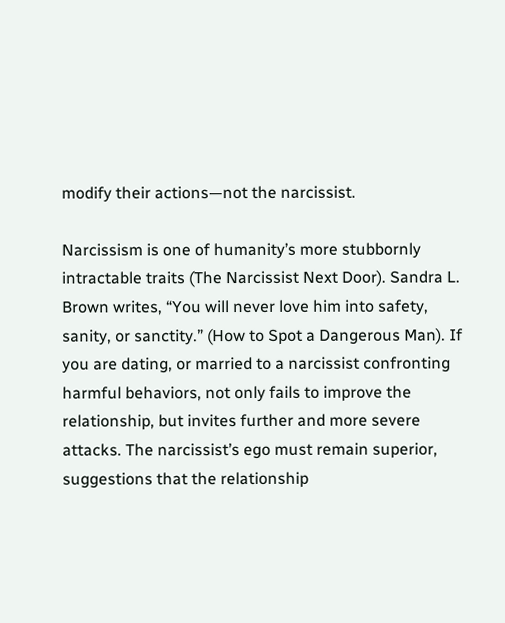modify their actions—not the narcissist.

Narcissism is one of humanity’s more stubbornly intractable traits (The Narcissist Next Door). Sandra L. Brown writes, “You will never love him into safety, sanity, or sanctity.” (How to Spot a Dangerous Man). If you are dating, or married to a narcissist confronting harmful behaviors, not only fails to improve the relationship, but invites further and more severe attacks. The narcissist’s ego must remain superior, suggestions that the relationship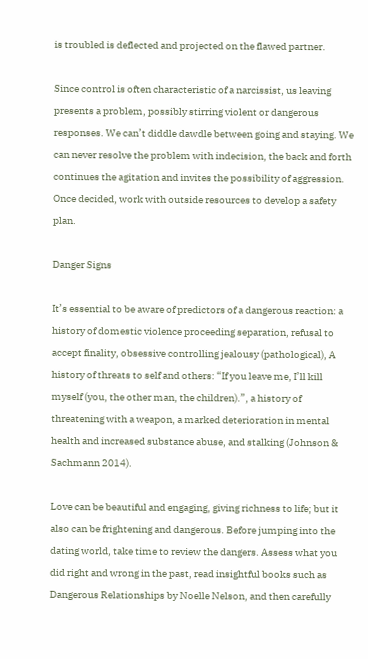is troubled is deflected and projected on the flawed partner.

Since control is often characteristic of a narcissist, us leaving presents a problem, possibly stirring violent or dangerous responses. We can’t diddle dawdle between going and staying. We can never resolve the problem with indecision, the back and forth continues the agitation and invites the possibility of aggression. Once decided, work with outside resources to develop a safety plan.

Danger Signs

It’s essential to be aware of predictors of a dangerous reaction: a history of domestic violence proceeding separation, refusal to accept finality, obsessive controlling jealousy (pathological), A history of threats to self and others: “If you leave me, I’ll kill myself (you, the other man, the children).”, a history of threatening with a weapon, a marked deterioration in mental health and increased substance abuse, and stalking (Johnson & Sachmann 2014).

Love can be beautiful and engaging, giving richness to life; but it also can be frightening and dangerous. Before jumping into the dating world, take time to review the dangers. Assess what you did right and wrong in the past, read insightful books such as Dangerous Relationships by Noelle Nelson, and then carefully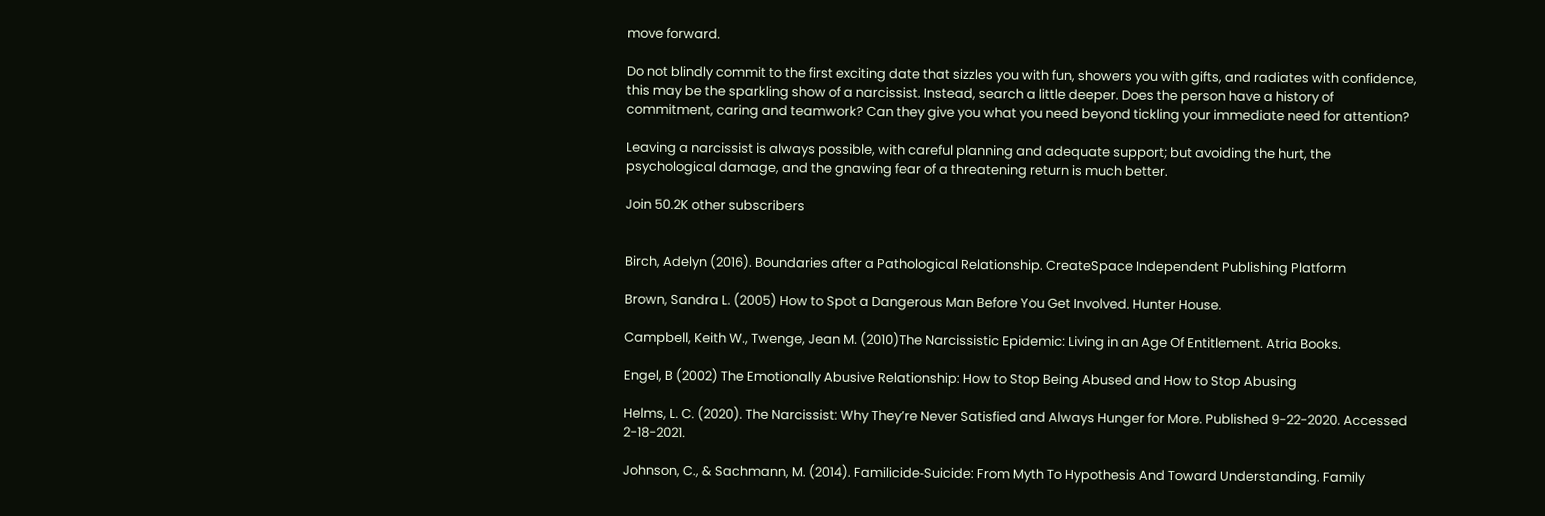move forward.

Do not blindly commit to the first exciting date that sizzles you with fun, showers you with gifts, and radiates with confidence, this may be the sparkling show of a narcissist. Instead, search a little deeper. Does the person have a history of commitment, caring and teamwork? Can they give you what you need beyond tickling your immediate need for attention?

Leaving a narcissist is always possible, with careful planning and adequate support; but avoiding the hurt, the psychological damage, and the gnawing fear of a threatening return is much better.

Join 50.2K other subscribers


Birch, Adelyn (2016). Boundaries after a Pathological Relationship. CreateSpace Independent Publishing Platform

Brown, Sandra L. (2005) How to Spot a Dangerous Man Before You Get Involved. Hunter House.

Campbell, Keith W., Twenge, Jean M. (2010)The Narcissistic Epidemic: Living in an Age Of Entitlement. Atria Books.

Engel, B (2002) The Emotionally Abusive Relationship: How to Stop Being Abused and How to Stop Abusing

Helms, L. C. (2020). The Narcissist: Why They’re Never Satisfied and Always Hunger for More. Published 9-22-2020. Accessed 2-18-2021.

Johnson, C., & Sachmann, M. (2014). Familicide‐Suicide: From Myth To Hypothesis And Toward Understanding. Family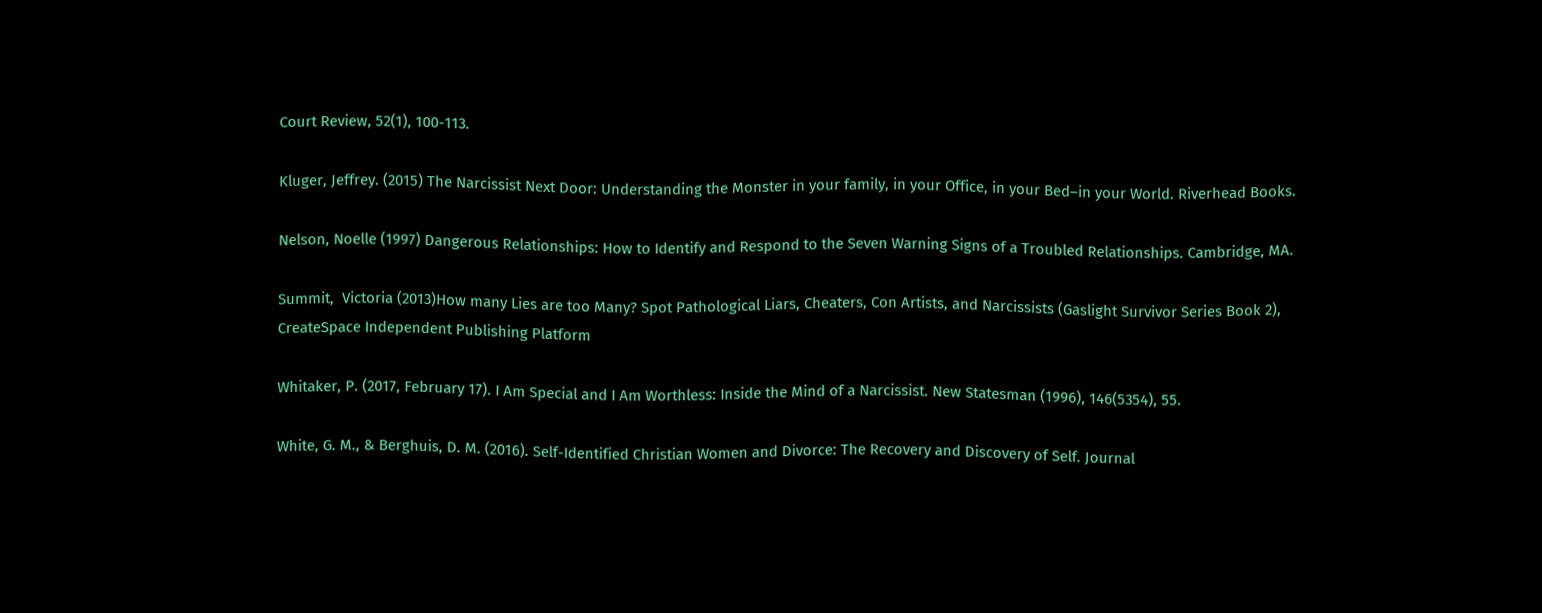Court Review, 52(1), 100-113.

Kluger, Jeffrey. (2015) The Narcissist Next Door: Understanding the Monster in your family, in your Office, in your Bed–in your World. Riverhead Books.

Nelson, Noelle (1997) Dangerous Relationships: How to Identify and Respond to the Seven Warning Signs of a Troubled Relationships. Cambridge, MA.

Summit,  Victoria (2013)How many Lies are too Many? Spot Pathological Liars, Cheaters, Con Artists, and Narcissists (Gaslight Survivor Series Book 2), CreateSpace Independent Publishing Platform

Whitaker, P. (2017, February 17). I Am Special and I Am Worthless: Inside the Mind of a Narcissist. New Statesman (1996), 146(5354), 55.

White, G. M., & Berghuis, D. M. (2016). Self-Identified Christian Women and Divorce: The Recovery and Discovery of Self. Journal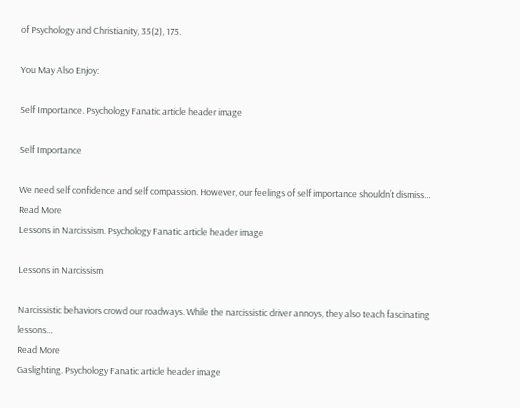of Psychology and Christianity, 35(2), 175.

You May Also Enjoy:

Self Importance. Psychology Fanatic article header image

Self Importance

We need self confidence and self compassion. However, our feelings of self importance shouldn’t dismiss…
Read More
Lessons in Narcissism. Psychology Fanatic article header image

Lessons in Narcissism

Narcissistic behaviors crowd our roadways. While the narcissistic driver annoys, they also teach fascinating lessons…
Read More
Gaslighting. Psychology Fanatic article header image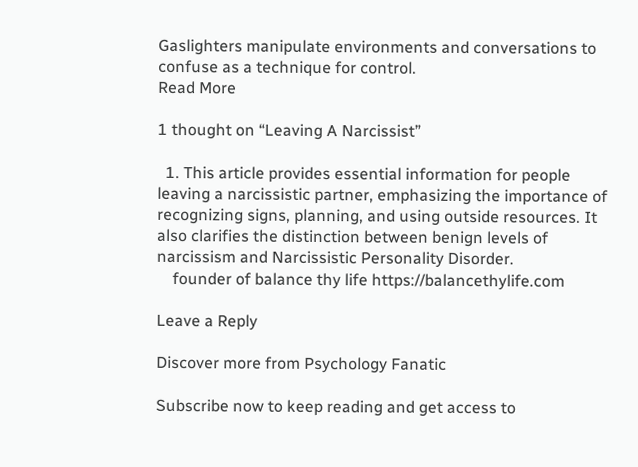Gaslighters manipulate environments and conversations to confuse as a technique for control.
Read More

1 thought on “Leaving A Narcissist”

  1. This article provides essential information for people leaving a narcissistic partner, emphasizing the importance of recognizing signs, planning, and using outside resources. It also clarifies the distinction between benign levels of narcissism and Narcissistic Personality Disorder.
    founder of balance thy life https://balancethylife.com

Leave a Reply

Discover more from Psychology Fanatic

Subscribe now to keep reading and get access to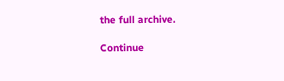the full archive.

Continue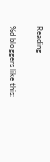Reading

%d bloggers like this: